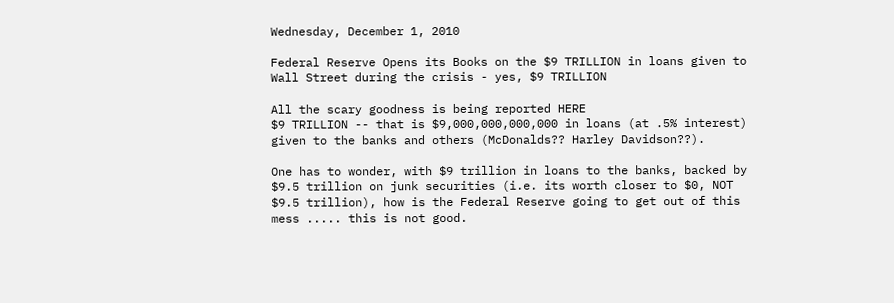Wednesday, December 1, 2010

Federal Reserve Opens its Books on the $9 TRILLION in loans given to Wall Street during the crisis - yes, $9 TRILLION

All the scary goodness is being reported HERE
$9 TRILLION -- that is $9,000,000,000,000 in loans (at .5% interest) given to the banks and others (McDonalds?? Harley Davidson??).

One has to wonder, with $9 trillion in loans to the banks, backed by $9.5 trillion on junk securities (i.e. its worth closer to $0, NOT $9.5 trillion), how is the Federal Reserve going to get out of this mess ..... this is not good.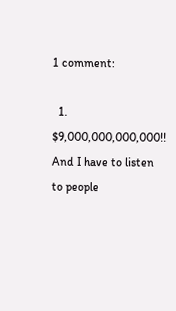1 comment:

  1. $9,000,000,000,000!! And I have to listen to people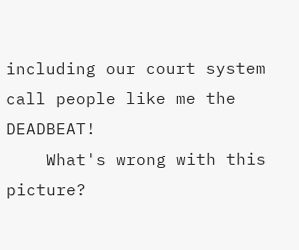including our court system call people like me the DEADBEAT!
    What's wrong with this picture?